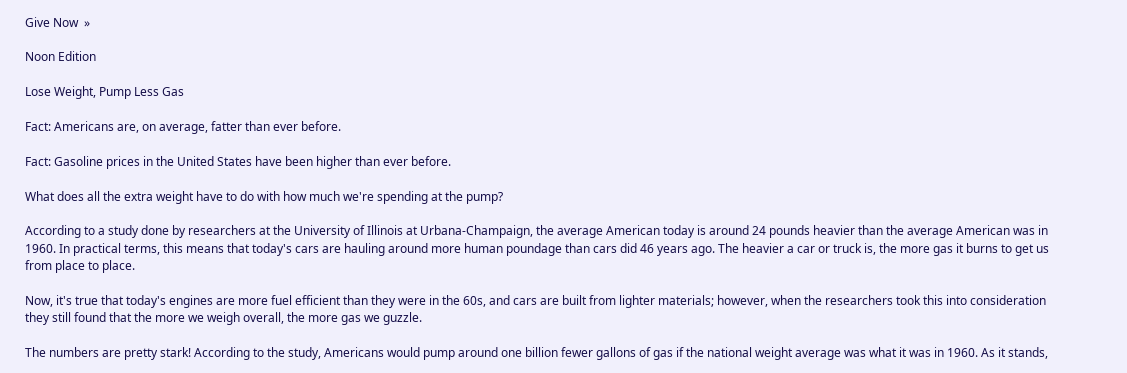Give Now  »

Noon Edition

Lose Weight, Pump Less Gas

Fact: Americans are, on average, fatter than ever before.

Fact: Gasoline prices in the United States have been higher than ever before.

What does all the extra weight have to do with how much we're spending at the pump?

According to a study done by researchers at the University of Illinois at Urbana-Champaign, the average American today is around 24 pounds heavier than the average American was in 1960. In practical terms, this means that today's cars are hauling around more human poundage than cars did 46 years ago. The heavier a car or truck is, the more gas it burns to get us from place to place.

Now, it's true that today's engines are more fuel efficient than they were in the 60s, and cars are built from lighter materials; however, when the researchers took this into consideration they still found that the more we weigh overall, the more gas we guzzle.

The numbers are pretty stark! According to the study, Americans would pump around one billion fewer gallons of gas if the national weight average was what it was in 1960. As it stands,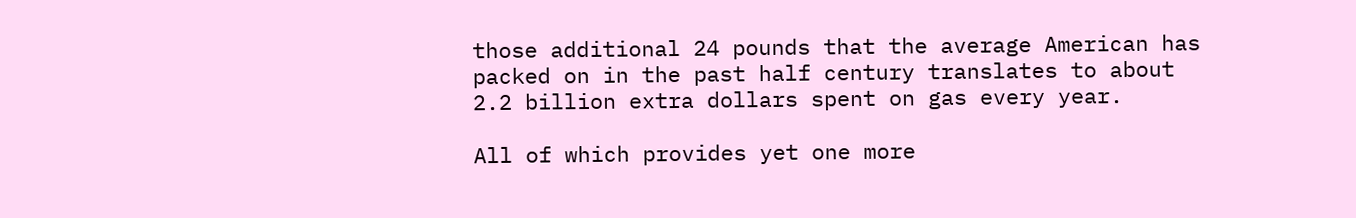those additional 24 pounds that the average American has packed on in the past half century translates to about 2.2 billion extra dollars spent on gas every year.

All of which provides yet one more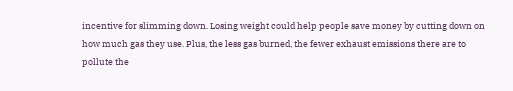incentive for slimming down. Losing weight could help people save money by cutting down on how much gas they use. Plus, the less gas burned, the fewer exhaust emissions there are to pollute the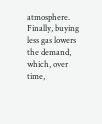atmosphere. Finally, buying less gas lowers the demand, which, over time,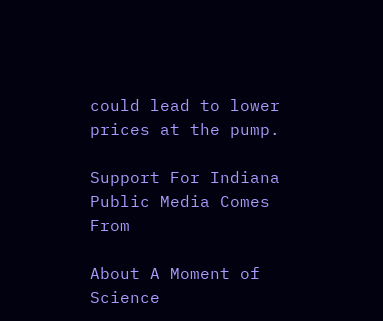could lead to lower prices at the pump.

Support For Indiana Public Media Comes From

About A Moment of Science